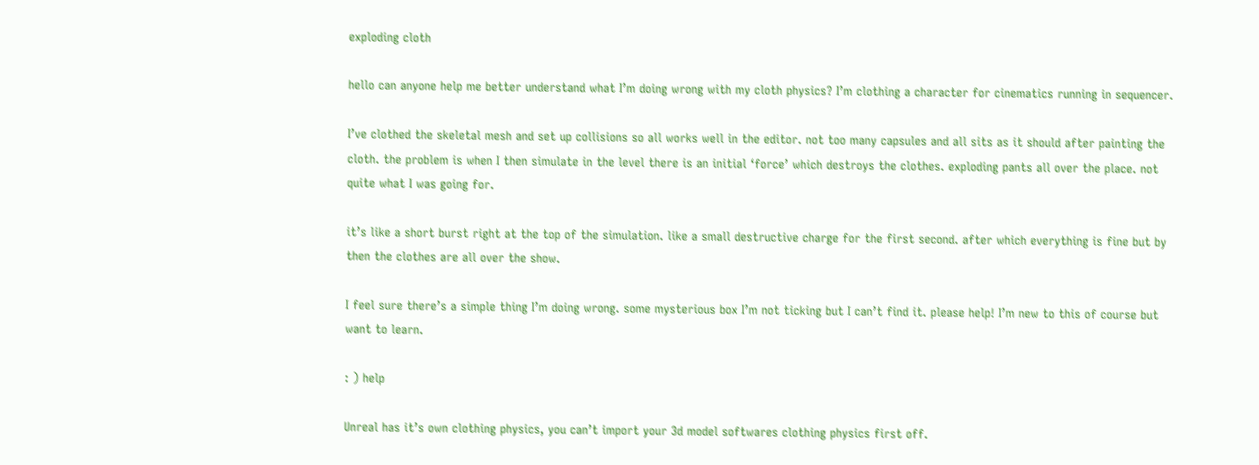exploding cloth

hello can anyone help me better understand what I’m doing wrong with my cloth physics? I’m clothing a character for cinematics running in sequencer.

I’ve clothed the skeletal mesh and set up collisions so all works well in the editor. not too many capsules and all sits as it should after painting the cloth. the problem is when I then simulate in the level there is an initial ‘force’ which destroys the clothes. exploding pants all over the place. not quite what I was going for.

it’s like a short burst right at the top of the simulation. like a small destructive charge for the first second. after which everything is fine but by then the clothes are all over the show.

I feel sure there’s a simple thing I’m doing wrong. some mysterious box I’m not ticking but I can’t find it. please help! I’m new to this of course but want to learn.

: ) help

Unreal has it’s own clothing physics, you can’t import your 3d model softwares clothing physics first off.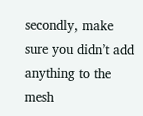secondly, make sure you didn’t add anything to the mesh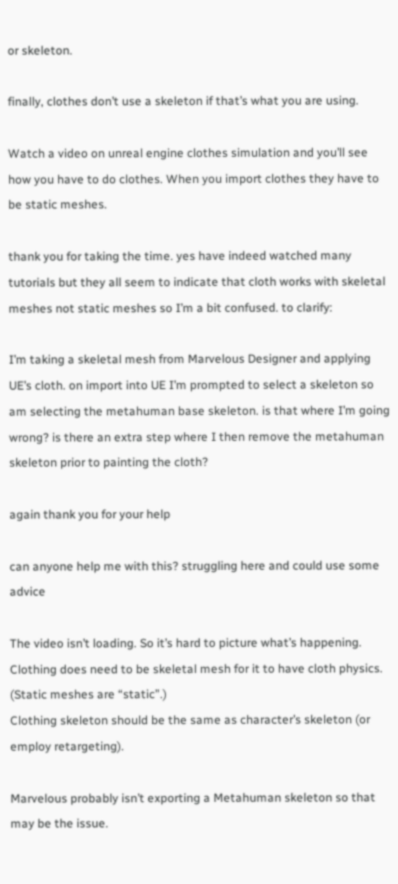or skeleton.

finally, clothes don’t use a skeleton if that’s what you are using.

Watch a video on unreal engine clothes simulation and you’ll see how you have to do clothes. When you import clothes they have to be static meshes.

thank you for taking the time. yes have indeed watched many tutorials but they all seem to indicate that cloth works with skeletal meshes not static meshes so I’m a bit confused. to clarify:

I’m taking a skeletal mesh from Marvelous Designer and applying UE’s cloth. on import into UE I’m prompted to select a skeleton so am selecting the metahuman base skeleton. is that where I’m going wrong? is there an extra step where I then remove the metahuman skeleton prior to painting the cloth?

again thank you for your help

can anyone help me with this? struggling here and could use some advice

The video isn’t loading. So it’s hard to picture what’s happening.
Clothing does need to be skeletal mesh for it to have cloth physics. (Static meshes are “static”.)
Clothing skeleton should be the same as character’s skeleton (or employ retargeting).

Marvelous probably isn’t exporting a Metahuman skeleton so that may be the issue.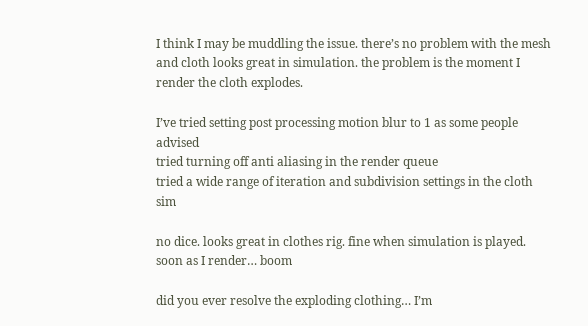I think I may be muddling the issue. there’s no problem with the mesh and cloth looks great in simulation. the problem is the moment I render the cloth explodes.

I’ve tried setting post processing motion blur to 1 as some people advised
tried turning off anti aliasing in the render queue
tried a wide range of iteration and subdivision settings in the cloth sim

no dice. looks great in clothes rig. fine when simulation is played. soon as I render… boom

did you ever resolve the exploding clothing… I’m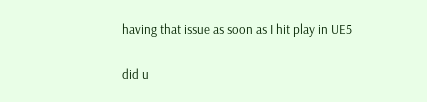having that issue as soon as I hit play in UE5

did u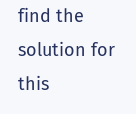find the solution for this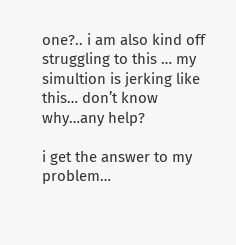one?.. i am also kind off struggling to this … my simultion is jerking like this… don’t know why…any help?

i get the answer to my problem…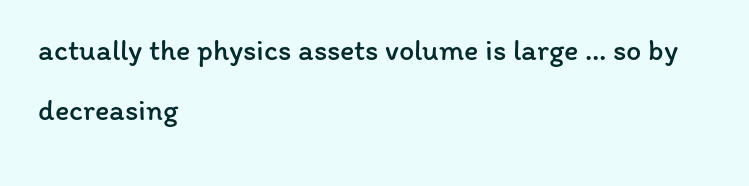actually the physics assets volume is large … so by decreasing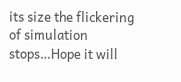its size the flickering of simulation stops…Hope it will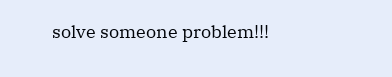solve someone problem!!!